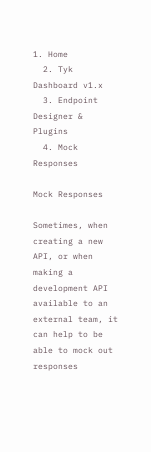1. Home
  2. Tyk Dashboard v1.x
  3. Endpoint Designer & Plugins
  4. Mock Responses

Mock Responses

Sometimes, when creating a new API, or when making a development API available to an external team, it can help to be able to mock out responses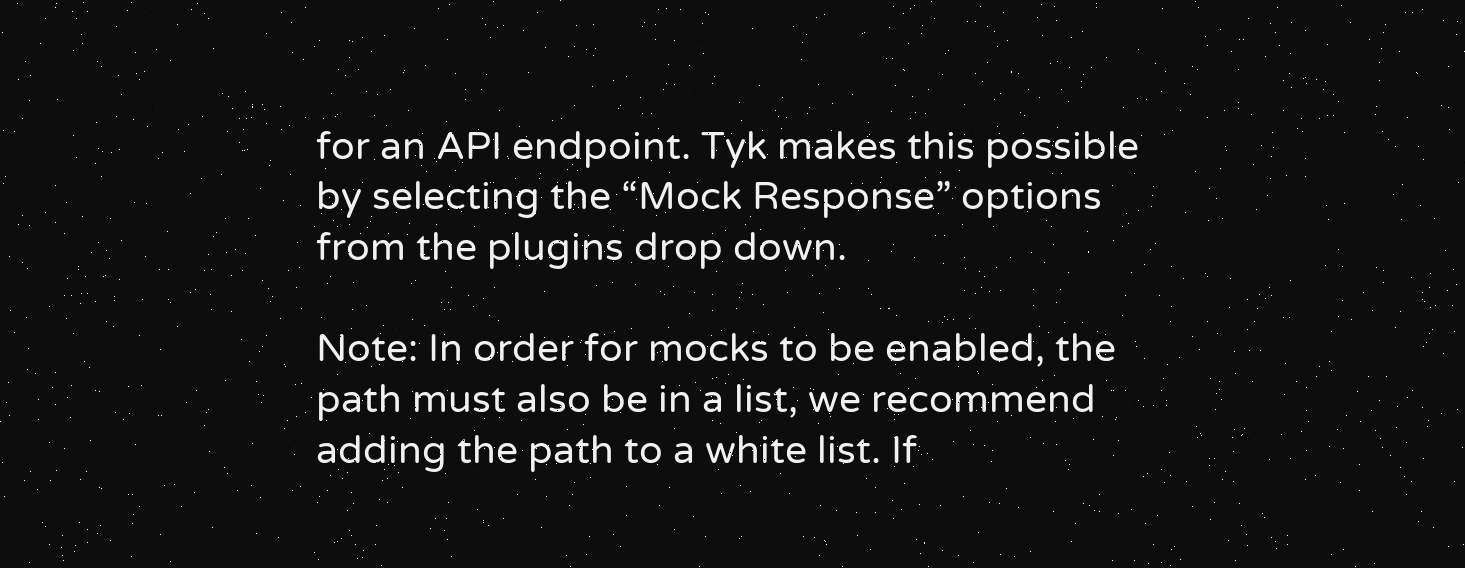for an API endpoint. Tyk makes this possible by selecting the “Mock Response” options from the plugins drop down.

Note: In order for mocks to be enabled, the path must also be in a list, we recommend adding the path to a white list. If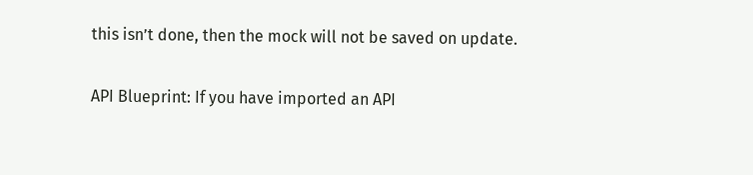this isn’t done, then the mock will not be saved on update.

API Blueprint: If you have imported an API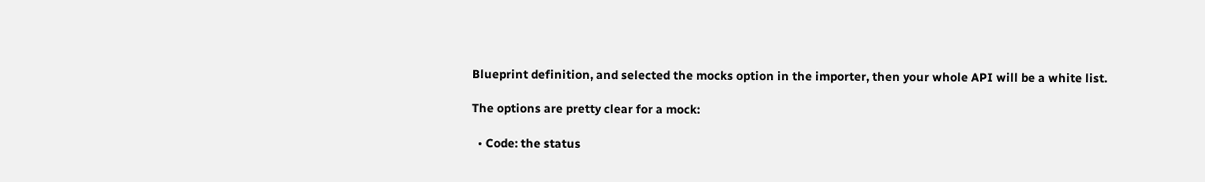Blueprint definition, and selected the mocks option in the importer, then your whole API will be a white list.

The options are pretty clear for a mock:

  • Code: the status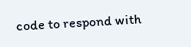code to respond with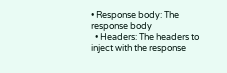• Response body: The response body
  • Headers: The headers to inject with the response